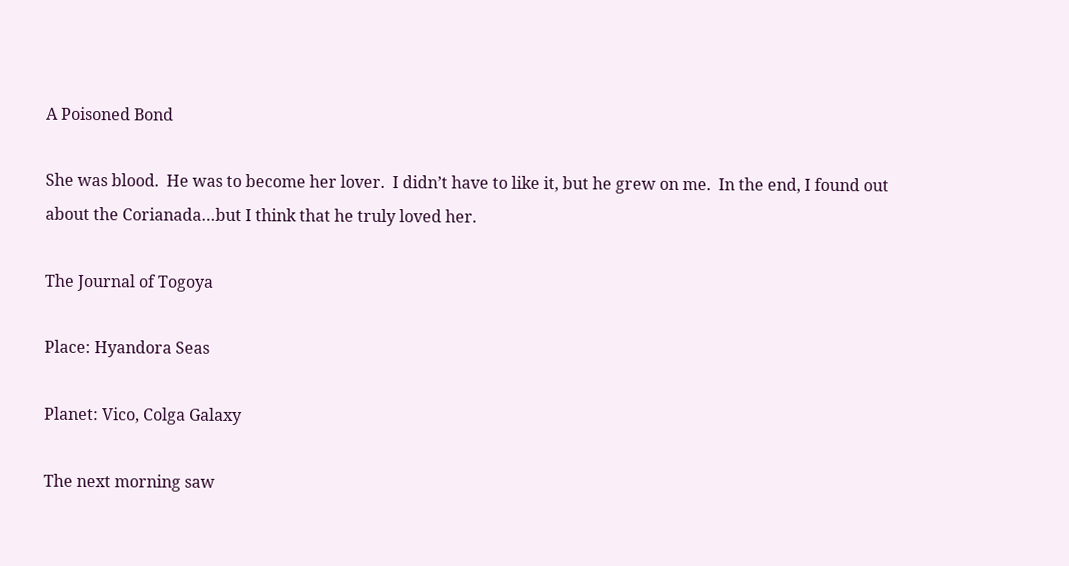A Poisoned Bond

She was blood.  He was to become her lover.  I didn’t have to like it, but he grew on me.  In the end, I found out about the Corianada…but I think that he truly loved her.

The Journal of Togoya

Place: Hyandora Seas

Planet: Vico, Colga Galaxy

The next morning saw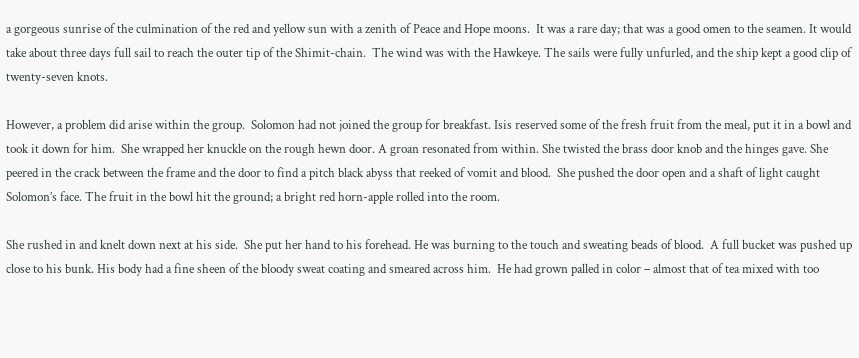a gorgeous sunrise of the culmination of the red and yellow sun with a zenith of Peace and Hope moons.  It was a rare day; that was a good omen to the seamen. It would take about three days full sail to reach the outer tip of the Shimit-chain.  The wind was with the Hawkeye. The sails were fully unfurled, and the ship kept a good clip of twenty-seven knots.

However, a problem did arise within the group.  Solomon had not joined the group for breakfast. Isis reserved some of the fresh fruit from the meal, put it in a bowl and took it down for him.  She wrapped her knuckle on the rough hewn door. A groan resonated from within. She twisted the brass door knob and the hinges gave. She peered in the crack between the frame and the door to find a pitch black abyss that reeked of vomit and blood.  She pushed the door open and a shaft of light caught Solomon’s face. The fruit in the bowl hit the ground; a bright red horn-apple rolled into the room.

She rushed in and knelt down next at his side.  She put her hand to his forehead. He was burning to the touch and sweating beads of blood.  A full bucket was pushed up close to his bunk. His body had a fine sheen of the bloody sweat coating and smeared across him.  He had grown palled in color – almost that of tea mixed with too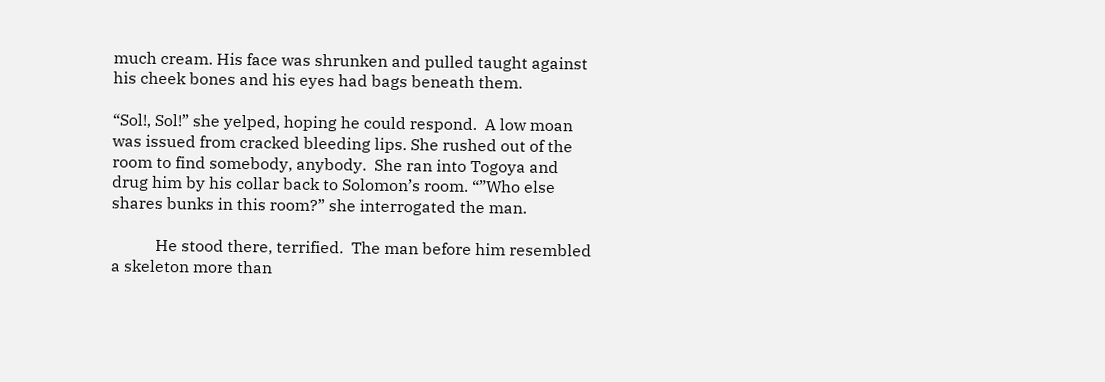much cream. His face was shrunken and pulled taught against his cheek bones and his eyes had bags beneath them.

“Sol!, Sol!” she yelped, hoping he could respond.  A low moan was issued from cracked bleeding lips. She rushed out of the room to find somebody, anybody.  She ran into Togoya and drug him by his collar back to Solomon’s room. “”Who else shares bunks in this room?” she interrogated the man.

           He stood there, terrified.  The man before him resembled a skeleton more than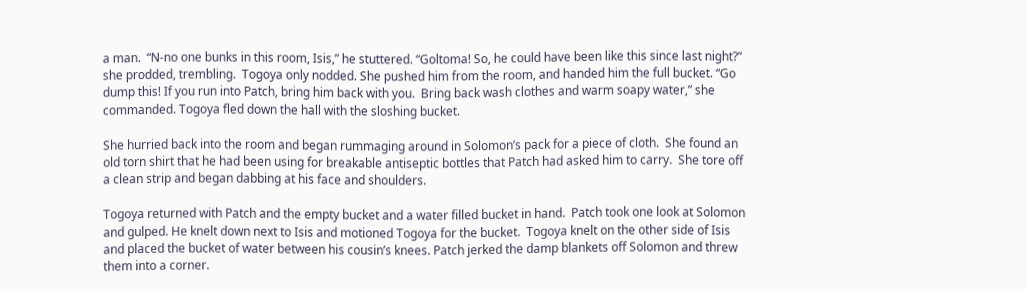a man.  “N-no one bunks in this room, Isis,” he stuttered. “Goltoma! So, he could have been like this since last night?” she prodded, trembling.  Togoya only nodded. She pushed him from the room, and handed him the full bucket. “Go dump this! If you run into Patch, bring him back with you.  Bring back wash clothes and warm soapy water,” she commanded. Togoya fled down the hall with the sloshing bucket.

She hurried back into the room and began rummaging around in Solomon’s pack for a piece of cloth.  She found an old torn shirt that he had been using for breakable antiseptic bottles that Patch had asked him to carry.  She tore off a clean strip and began dabbing at his face and shoulders.

Togoya returned with Patch and the empty bucket and a water filled bucket in hand.  Patch took one look at Solomon and gulped. He knelt down next to Isis and motioned Togoya for the bucket.  Togoya knelt on the other side of Isis and placed the bucket of water between his cousin’s knees. Patch jerked the damp blankets off Solomon and threw them into a corner.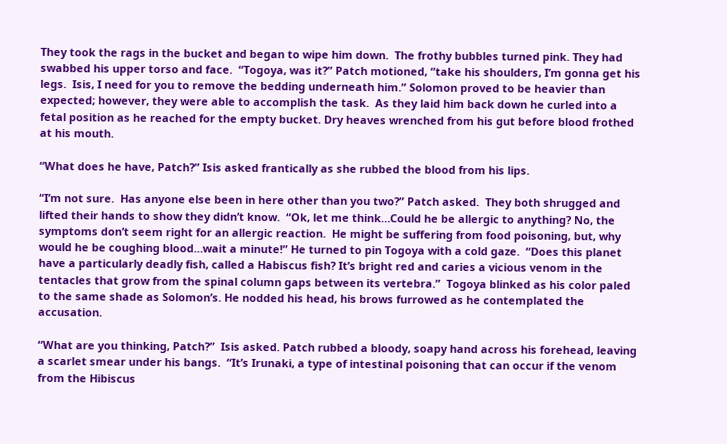They took the rags in the bucket and began to wipe him down.  The frothy bubbles turned pink. They had swabbed his upper torso and face.  “Togoya, was it?” Patch motioned, “take his shoulders, I’m gonna get his legs.  Isis, I need for you to remove the bedding underneath him.” Solomon proved to be heavier than expected; however, they were able to accomplish the task.  As they laid him back down he curled into a fetal position as he reached for the empty bucket. Dry heaves wrenched from his gut before blood frothed at his mouth.

“What does he have, Patch?” Isis asked frantically as she rubbed the blood from his lips.

“I’m not sure.  Has anyone else been in here other than you two?” Patch asked.  They both shrugged and lifted their hands to show they didn’t know.  “Ok, let me think…Could he be allergic to anything? No, the symptoms don’t seem right for an allergic reaction.  He might be suffering from food poisoning, but, why would he be coughing blood…wait a minute!” He turned to pin Togoya with a cold gaze.  “Does this planet have a particularly deadly fish, called a Habiscus fish? It’s bright red and caries a vicious venom in the tentacles that grow from the spinal column gaps between its vertebra.”  Togoya blinked as his color paled to the same shade as Solomon’s. He nodded his head, his brows furrowed as he contemplated the accusation.

“What are you thinking, Patch?”  Isis asked. Patch rubbed a bloody, soapy hand across his forehead, leaving a scarlet smear under his bangs.  “It’s Irunaki, a type of intestinal poisoning that can occur if the venom from the Hibiscus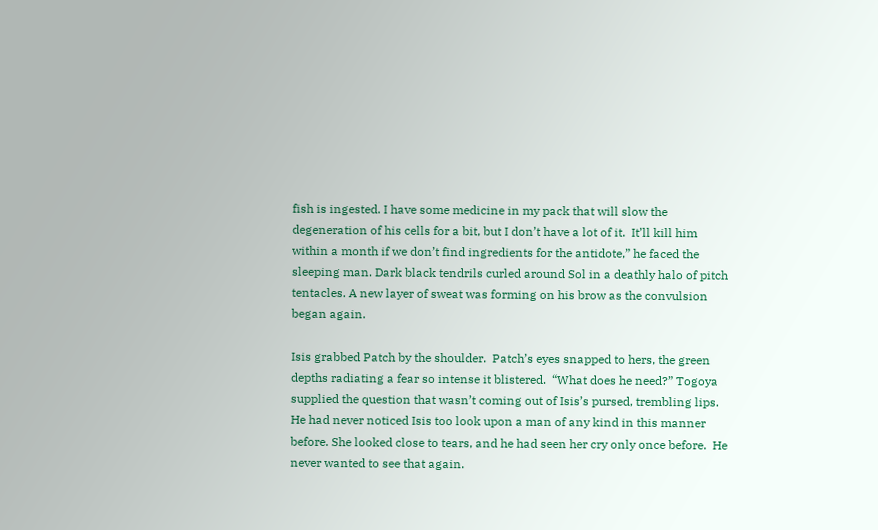fish is ingested. I have some medicine in my pack that will slow the degeneration of his cells for a bit, but I don’t have a lot of it.  It’ll kill him within a month if we don’t find ingredients for the antidote,” he faced the sleeping man. Dark black tendrils curled around Sol in a deathly halo of pitch tentacles. A new layer of sweat was forming on his brow as the convulsion began again.

Isis grabbed Patch by the shoulder.  Patch’s eyes snapped to hers, the green depths radiating a fear so intense it blistered.  “What does he need?” Togoya supplied the question that wasn’t coming out of Isis’s pursed, trembling lips.  He had never noticed Isis too look upon a man of any kind in this manner before. She looked close to tears, and he had seen her cry only once before.  He never wanted to see that again.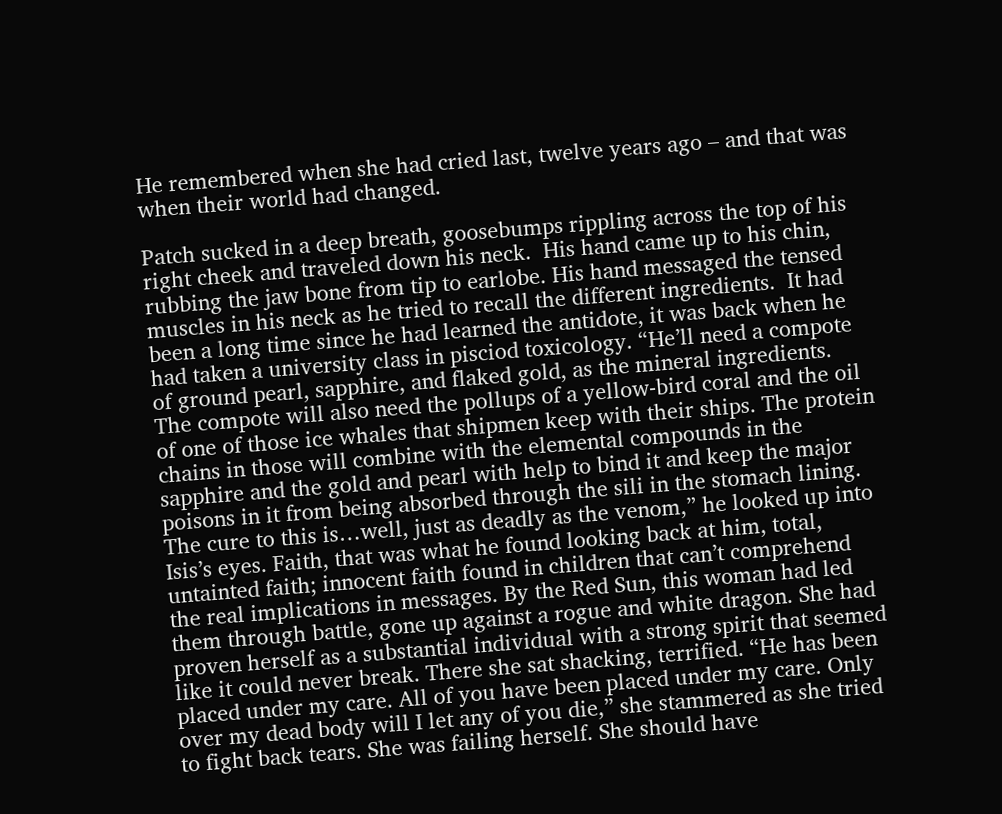He remembered when she had cried last, twelve years ago – and that was when their world had changed.

Patch sucked in a deep breath, goosebumps rippling across the top of his right cheek and traveled down his neck.  His hand came up to his chin, rubbing the jaw bone from tip to earlobe. His hand messaged the tensed muscles in his neck as he tried to recall the different ingredients.  It had been a long time since he had learned the antidote, it was back when he had taken a university class in pisciod toxicology. “He’ll need a compote of ground pearl, sapphire, and flaked gold, as the mineral ingredients.  The compote will also need the pollups of a yellow-bird coral and the oil of one of those ice whales that shipmen keep with their ships. The protein chains in those will combine with the elemental compounds in the sapphire and the gold and pearl with help to bind it and keep the major poisons in it from being absorbed through the sili in the stomach lining.  The cure to this is…well, just as deadly as the venom,” he looked up into Isis’s eyes. Faith, that was what he found looking back at him, total, untainted faith; innocent faith found in children that can’t comprehend the real implications in messages. By the Red Sun, this woman had led them through battle, gone up against a rogue and white dragon. She had proven herself as a substantial individual with a strong spirit that seemed like it could never break. There she sat shacking, terrified. “He has been placed under my care. All of you have been placed under my care. Only over my dead body will I let any of you die,” she stammered as she tried to fight back tears. She was failing herself. She should have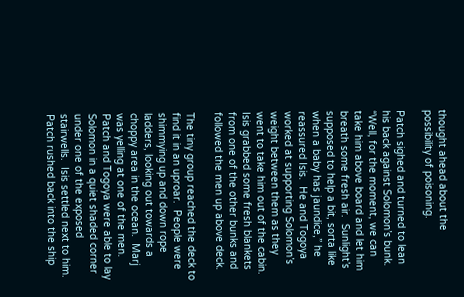thought ahead about the possibility of poisoning.

Patch sighed and turned to lean his back against Solomon’s bunk.  “Well, for the moment, we can take him above board and let him breath some fresh air.  Sunlight’s supposed to help a bit, sorta like when a baby has jaundice,” he reassured Isis.  He and Togoya worked at supporting Solomon’s weight between them as they went to take him out of the cabin.  Isis grabbed some fresh blankets from one of the other bunks and followed the men up above deck.

The tiny group reached the deck to find it in an uproar.  People were shimmying up and down rope ladders, looking out towards a choppy area in the ocean.  Marj was yelling at one of the men. Patch and Togoya were able to lay Solomon in a quiet shaded corner under one of the exposed stairwells.  Isis settled next to him. Patch rushed back into the ship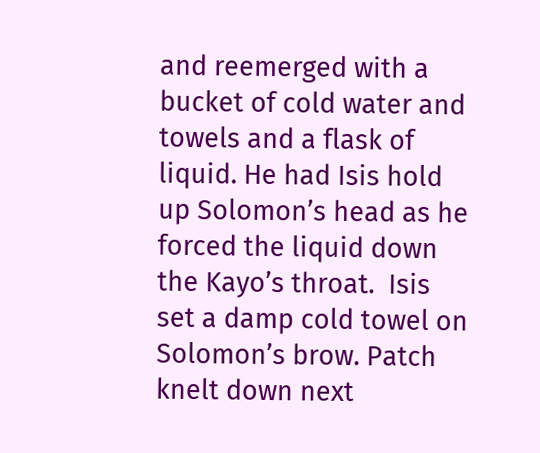and reemerged with a bucket of cold water and towels and a flask of liquid. He had Isis hold up Solomon’s head as he forced the liquid down the Kayo’s throat.  Isis set a damp cold towel on Solomon’s brow. Patch knelt down next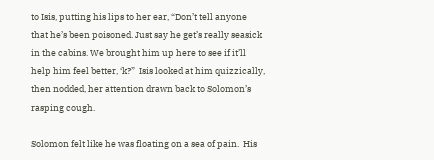to Isis, putting his lips to her ear, “Don’t tell anyone that he’s been poisoned. Just say he get’s really seasick in the cabins. We brought him up here to see if it’ll help him feel better, ‘k?”  Isis looked at him quizzically, then nodded, her attention drawn back to Solomon’s rasping cough.

Solomon felt like he was floating on a sea of pain.  His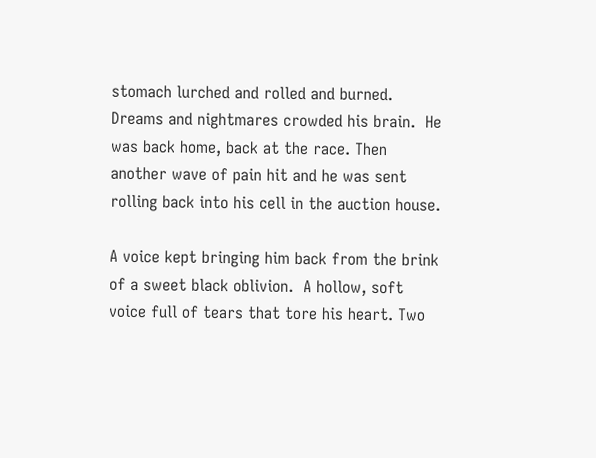stomach lurched and rolled and burned. Dreams and nightmares crowded his brain.  He was back home, back at the race. Then another wave of pain hit and he was sent rolling back into his cell in the auction house.

A voice kept bringing him back from the brink of a sweet black oblivion.  A hollow, soft voice full of tears that tore his heart. Two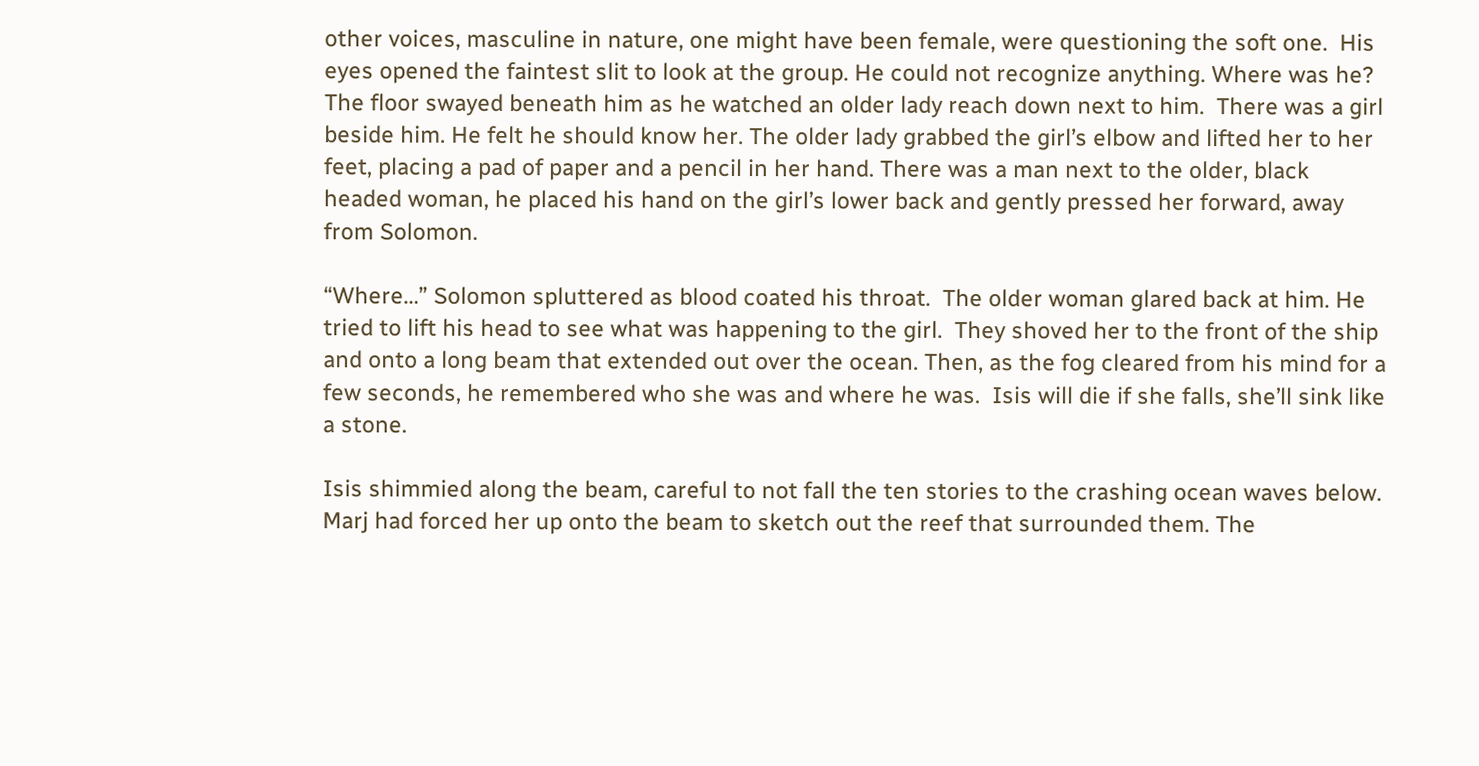other voices, masculine in nature, one might have been female, were questioning the soft one.  His eyes opened the faintest slit to look at the group. He could not recognize anything. Where was he? The floor swayed beneath him as he watched an older lady reach down next to him.  There was a girl beside him. He felt he should know her. The older lady grabbed the girl’s elbow and lifted her to her feet, placing a pad of paper and a pencil in her hand. There was a man next to the older, black headed woman, he placed his hand on the girl’s lower back and gently pressed her forward, away from Solomon.

“Where…” Solomon spluttered as blood coated his throat.  The older woman glared back at him. He tried to lift his head to see what was happening to the girl.  They shoved her to the front of the ship and onto a long beam that extended out over the ocean. Then, as the fog cleared from his mind for a few seconds, he remembered who she was and where he was.  Isis will die if she falls, she’ll sink like a stone.

Isis shimmied along the beam, careful to not fall the ten stories to the crashing ocean waves below.  Marj had forced her up onto the beam to sketch out the reef that surrounded them. The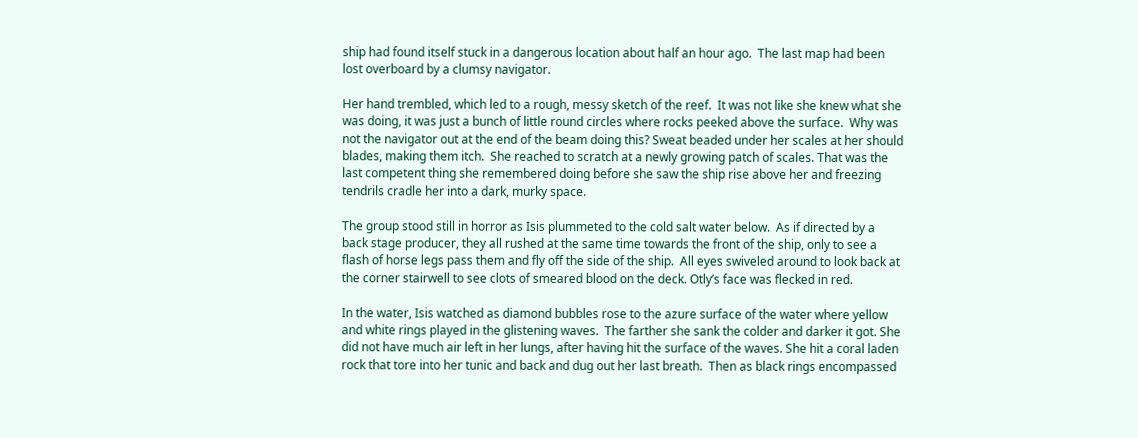ship had found itself stuck in a dangerous location about half an hour ago.  The last map had been lost overboard by a clumsy navigator.

Her hand trembled, which led to a rough, messy sketch of the reef.  It was not like she knew what she was doing, it was just a bunch of little round circles where rocks peeked above the surface.  Why was not the navigator out at the end of the beam doing this? Sweat beaded under her scales at her should blades, making them itch.  She reached to scratch at a newly growing patch of scales. That was the last competent thing she remembered doing before she saw the ship rise above her and freezing tendrils cradle her into a dark, murky space.

The group stood still in horror as Isis plummeted to the cold salt water below.  As if directed by a back stage producer, they all rushed at the same time towards the front of the ship, only to see a flash of horse legs pass them and fly off the side of the ship.  All eyes swiveled around to look back at the corner stairwell to see clots of smeared blood on the deck. Otly’s face was flecked in red.

In the water, Isis watched as diamond bubbles rose to the azure surface of the water where yellow and white rings played in the glistening waves.  The farther she sank the colder and darker it got. She did not have much air left in her lungs, after having hit the surface of the waves. She hit a coral laden rock that tore into her tunic and back and dug out her last breath.  Then as black rings encompassed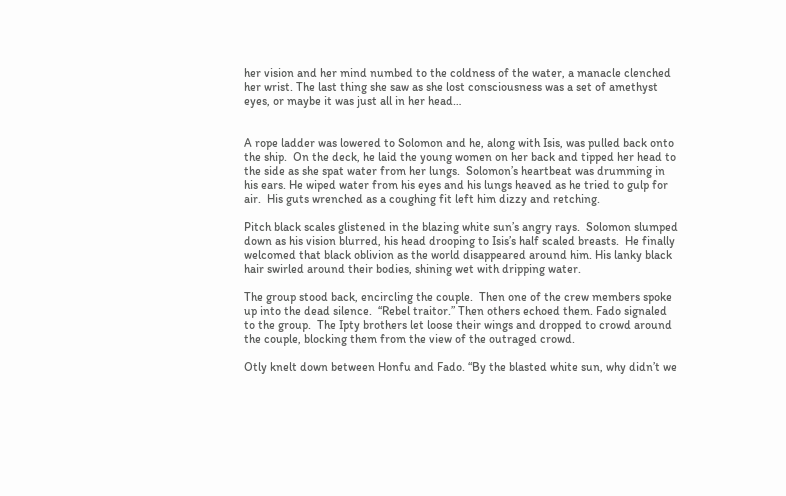her vision and her mind numbed to the coldness of the water, a manacle clenched her wrist. The last thing she saw as she lost consciousness was a set of amethyst eyes, or maybe it was just all in her head…


A rope ladder was lowered to Solomon and he, along with Isis, was pulled back onto the ship.  On the deck, he laid the young women on her back and tipped her head to the side as she spat water from her lungs.  Solomon’s heartbeat was drumming in his ears. He wiped water from his eyes and his lungs heaved as he tried to gulp for air.  His guts wrenched as a coughing fit left him dizzy and retching.

Pitch black scales glistened in the blazing white sun’s angry rays.  Solomon slumped down as his vision blurred, his head drooping to Isis’s half scaled breasts.  He finally welcomed that black oblivion as the world disappeared around him. His lanky black hair swirled around their bodies, shining wet with dripping water.

The group stood back, encircling the couple.  Then one of the crew members spoke up into the dead silence.  “Rebel traitor.” Then others echoed them. Fado signaled to the group.  The Ipty brothers let loose their wings and dropped to crowd around the couple, blocking them from the view of the outraged crowd.

Otly knelt down between Honfu and Fado. “By the blasted white sun, why didn’t we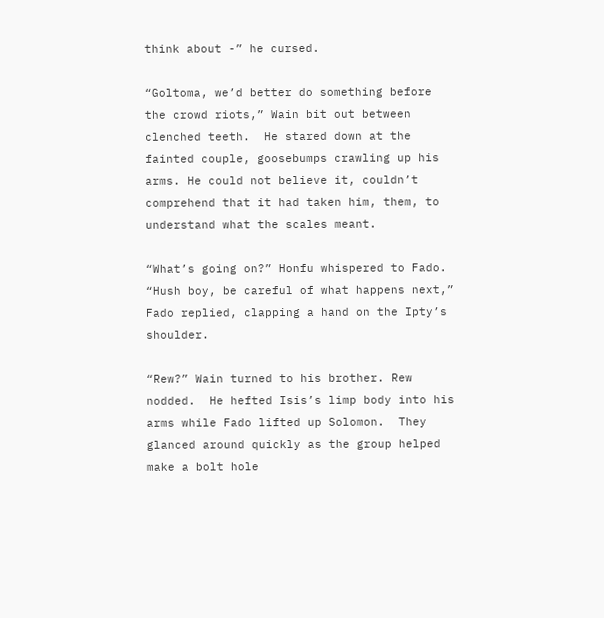think about -” he cursed.

“Goltoma, we’d better do something before the crowd riots,” Wain bit out between clenched teeth.  He stared down at the fainted couple, goosebumps crawling up his arms. He could not believe it, couldn’t comprehend that it had taken him, them, to understand what the scales meant.

“What’s going on?” Honfu whispered to Fado.  “Hush boy, be careful of what happens next,” Fado replied, clapping a hand on the Ipty’s shoulder.

“Rew?” Wain turned to his brother. Rew nodded.  He hefted Isis’s limp body into his arms while Fado lifted up Solomon.  They glanced around quickly as the group helped make a bolt hole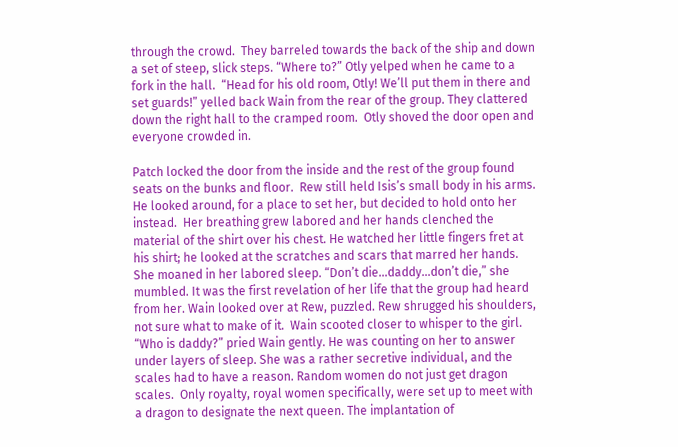through the crowd.  They barreled towards the back of the ship and down a set of steep, slick steps. “Where to?” Otly yelped when he came to a fork in the hall.  “Head for his old room, Otly! We’ll put them in there and set guards!” yelled back Wain from the rear of the group. They clattered down the right hall to the cramped room.  Otly shoved the door open and everyone crowded in.

Patch locked the door from the inside and the rest of the group found seats on the bunks and floor.  Rew still held Isis’s small body in his arms. He looked around, for a place to set her, but decided to hold onto her instead.  Her breathing grew labored and her hands clenched the material of the shirt over his chest. He watched her little fingers fret at his shirt; he looked at the scratches and scars that marred her hands.  She moaned in her labored sleep. “Don’t die…daddy…don’t die,” she mumbled. It was the first revelation of her life that the group had heard from her. Wain looked over at Rew, puzzled. Rew shrugged his shoulders, not sure what to make of it.  Wain scooted closer to whisper to the girl. “Who is daddy?” pried Wain gently. He was counting on her to answer under layers of sleep. She was a rather secretive individual, and the scales had to have a reason. Random women do not just get dragon scales.  Only royalty, royal women specifically, were set up to meet with a dragon to designate the next queen. The implantation of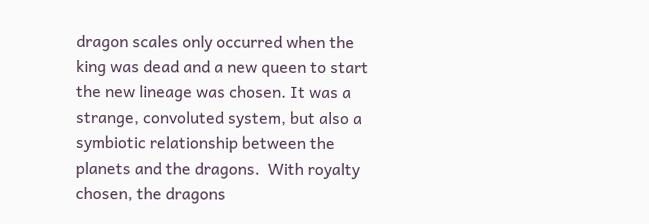dragon scales only occurred when the king was dead and a new queen to start the new lineage was chosen. It was a strange, convoluted system, but also a symbiotic relationship between the planets and the dragons.  With royalty chosen, the dragons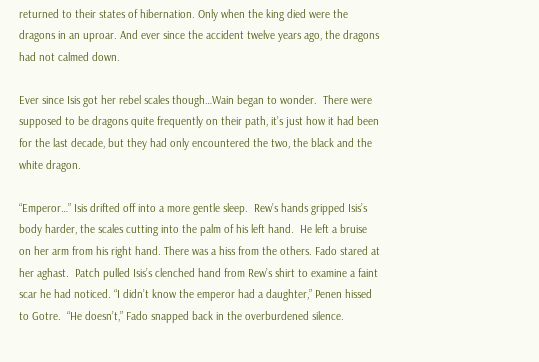returned to their states of hibernation. Only when the king died were the dragons in an uproar. And ever since the accident twelve years ago, the dragons had not calmed down.

Ever since Isis got her rebel scales though…Wain began to wonder.  There were supposed to be dragons quite frequently on their path, it’s just how it had been for the last decade, but they had only encountered the two, the black and the white dragon.

“Emperor…” Isis drifted off into a more gentle sleep.  Rew’s hands gripped Isis’s body harder, the scales cutting into the palm of his left hand.  He left a bruise on her arm from his right hand. There was a hiss from the others. Fado stared at her aghast.  Patch pulled Isis’s clenched hand from Rew’s shirt to examine a faint scar he had noticed. “I didn’t know the emperor had a daughter,” Penen hissed to Gotre.  “He doesn’t,” Fado snapped back in the overburdened silence.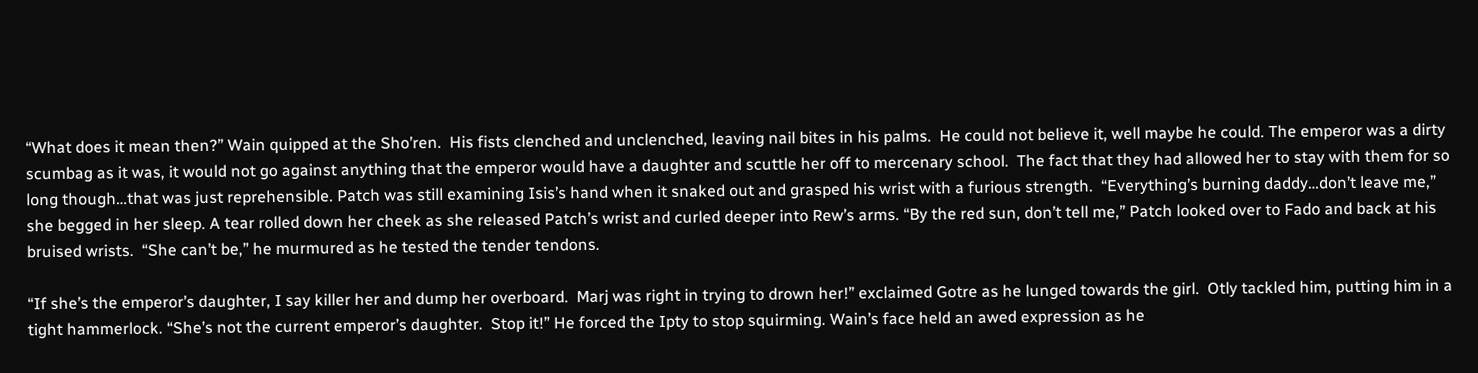“What does it mean then?” Wain quipped at the Sho’ren.  His fists clenched and unclenched, leaving nail bites in his palms.  He could not believe it, well maybe he could. The emperor was a dirty scumbag as it was, it would not go against anything that the emperor would have a daughter and scuttle her off to mercenary school.  The fact that they had allowed her to stay with them for so long though…that was just reprehensible. Patch was still examining Isis’s hand when it snaked out and grasped his wrist with a furious strength.  “Everything’s burning daddy…don’t leave me,” she begged in her sleep. A tear rolled down her cheek as she released Patch’s wrist and curled deeper into Rew’s arms. “By the red sun, don’t tell me,” Patch looked over to Fado and back at his bruised wrists.  “She can’t be,” he murmured as he tested the tender tendons.

“If she’s the emperor’s daughter, I say killer her and dump her overboard.  Marj was right in trying to drown her!” exclaimed Gotre as he lunged towards the girl.  Otly tackled him, putting him in a tight hammerlock. “She’s not the current emperor’s daughter.  Stop it!” He forced the Ipty to stop squirming. Wain’s face held an awed expression as he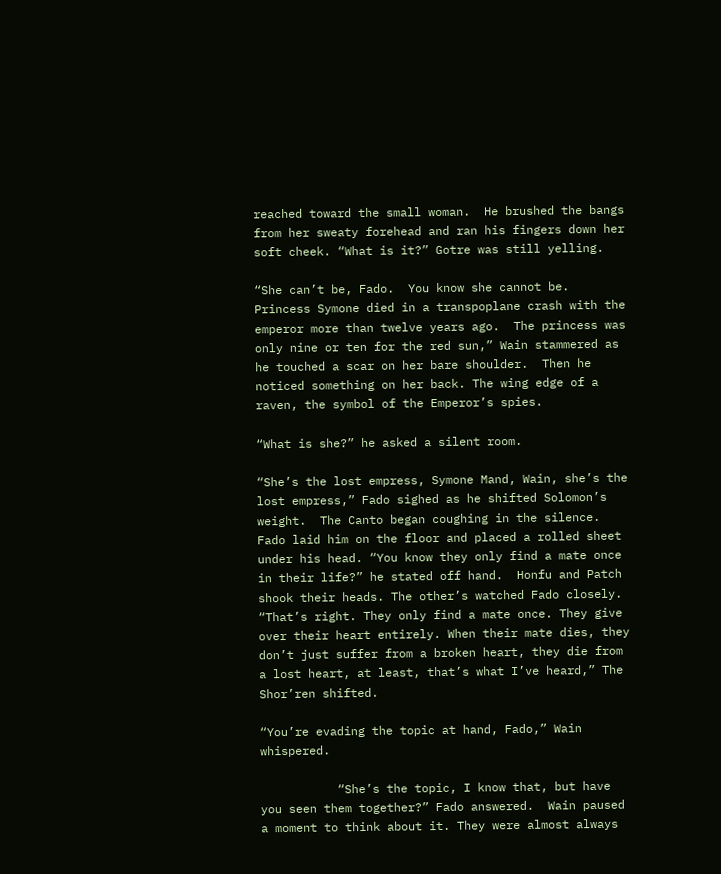reached toward the small woman.  He brushed the bangs from her sweaty forehead and ran his fingers down her soft cheek. “What is it?” Gotre was still yelling.

“She can’t be, Fado.  You know she cannot be.  Princess Symone died in a transpoplane crash with the emperor more than twelve years ago.  The princess was only nine or ten for the red sun,” Wain stammered as he touched a scar on her bare shoulder.  Then he noticed something on her back. The wing edge of a raven, the symbol of the Emperor’s spies.

“What is she?” he asked a silent room.

“She’s the lost empress, Symone Mand, Wain, she’s the lost empress,” Fado sighed as he shifted Solomon’s weight.  The Canto began coughing in the silence. Fado laid him on the floor and placed a rolled sheet under his head. “You know they only find a mate once in their life?” he stated off hand.  Honfu and Patch shook their heads. The other’s watched Fado closely. “That’s right. They only find a mate once. They give over their heart entirely. When their mate dies, they don’t just suffer from a broken heart, they die from a lost heart, at least, that’s what I’ve heard,” The Shor’ren shifted.

“You’re evading the topic at hand, Fado,” Wain whispered.

           “She’s the topic, I know that, but have you seen them together?” Fado answered.  Wain paused a moment to think about it. They were almost always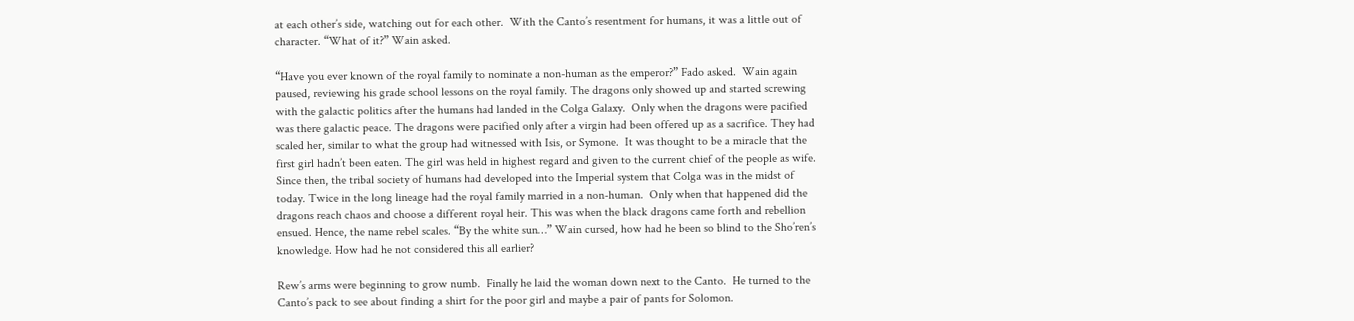at each other’s side, watching out for each other.  With the Canto’s resentment for humans, it was a little out of character. “What of it?” Wain asked.

“Have you ever known of the royal family to nominate a non-human as the emperor?” Fado asked.  Wain again paused, reviewing his grade school lessons on the royal family. The dragons only showed up and started screwing with the galactic politics after the humans had landed in the Colga Galaxy.  Only when the dragons were pacified was there galactic peace. The dragons were pacified only after a virgin had been offered up as a sacrifice. They had scaled her, similar to what the group had witnessed with Isis, or Symone.  It was thought to be a miracle that the first girl hadn’t been eaten. The girl was held in highest regard and given to the current chief of the people as wife. Since then, the tribal society of humans had developed into the Imperial system that Colga was in the midst of today. Twice in the long lineage had the royal family married in a non-human.  Only when that happened did the dragons reach chaos and choose a different royal heir. This was when the black dragons came forth and rebellion ensued. Hence, the name rebel scales. “By the white sun…” Wain cursed, how had he been so blind to the Sho’ren’s knowledge. How had he not considered this all earlier?

Rew’s arms were beginning to grow numb.  Finally he laid the woman down next to the Canto.  He turned to the Canto’s pack to see about finding a shirt for the poor girl and maybe a pair of pants for Solomon.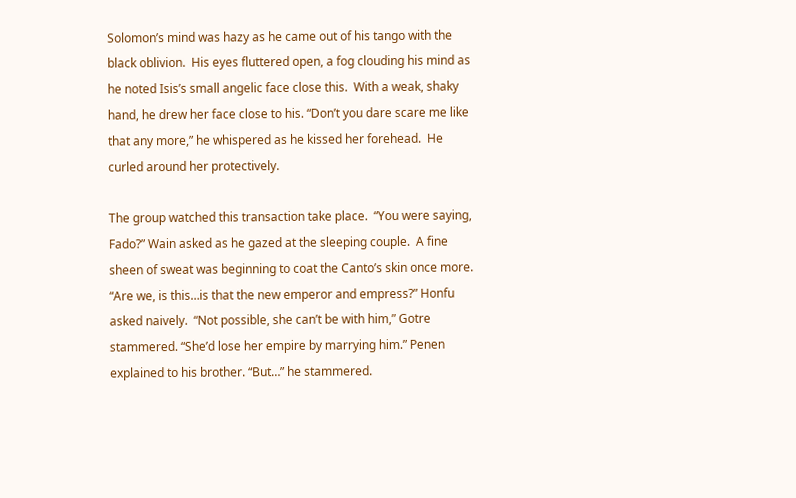Solomon’s mind was hazy as he came out of his tango with the black oblivion.  His eyes fluttered open, a fog clouding his mind as he noted Isis’s small angelic face close this.  With a weak, shaky hand, he drew her face close to his. “Don’t you dare scare me like that any more,” he whispered as he kissed her forehead.  He curled around her protectively.

The group watched this transaction take place.  “You were saying, Fado?” Wain asked as he gazed at the sleeping couple.  A fine sheen of sweat was beginning to coat the Canto’s skin once more. “Are we, is this…is that the new emperor and empress?” Honfu asked naively.  “Not possible, she can’t be with him,” Gotre stammered. “She’d lose her empire by marrying him.” Penen explained to his brother. “But…” he stammered.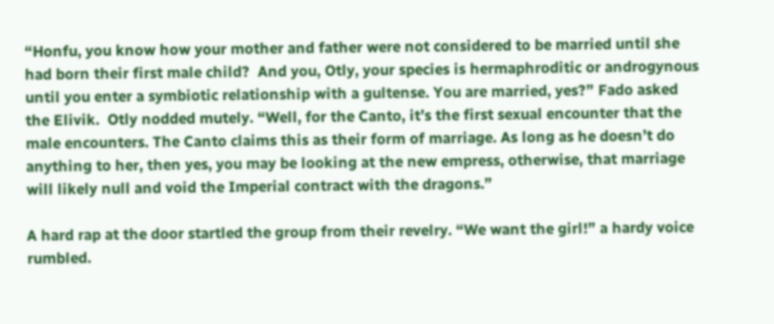“Honfu, you know how your mother and father were not considered to be married until she had born their first male child?  And you, Otly, your species is hermaphroditic or androgynous until you enter a symbiotic relationship with a gultense. You are married, yes?” Fado asked the Elivik.  Otly nodded mutely. “Well, for the Canto, it’s the first sexual encounter that the male encounters. The Canto claims this as their form of marriage. As long as he doesn’t do anything to her, then yes, you may be looking at the new empress, otherwise, that marriage will likely null and void the Imperial contract with the dragons.”

A hard rap at the door startled the group from their revelry. “We want the girl!” a hardy voice rumbled.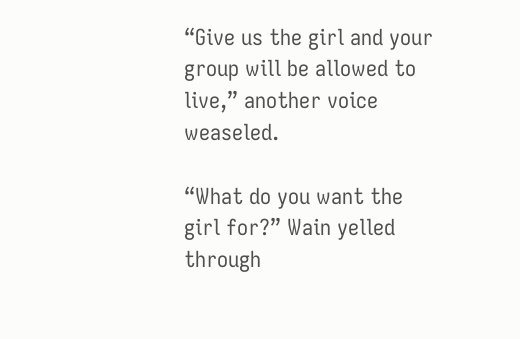“Give us the girl and your group will be allowed to live,” another voice weaseled.

“What do you want the girl for?” Wain yelled through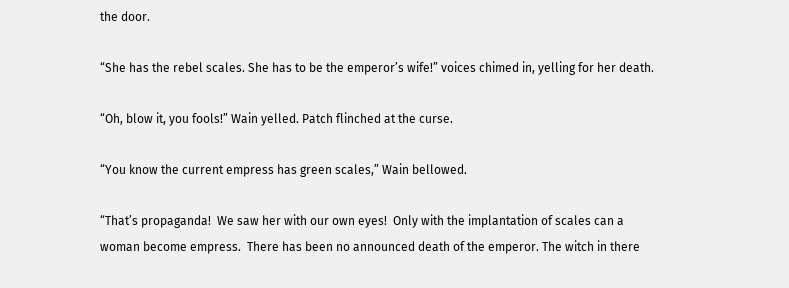the door.

“She has the rebel scales. She has to be the emperor’s wife!” voices chimed in, yelling for her death.

“Oh, blow it, you fools!” Wain yelled. Patch flinched at the curse.

“You know the current empress has green scales,” Wain bellowed.

“That’s propaganda!  We saw her with our own eyes!  Only with the implantation of scales can a woman become empress.  There has been no announced death of the emperor. The witch in there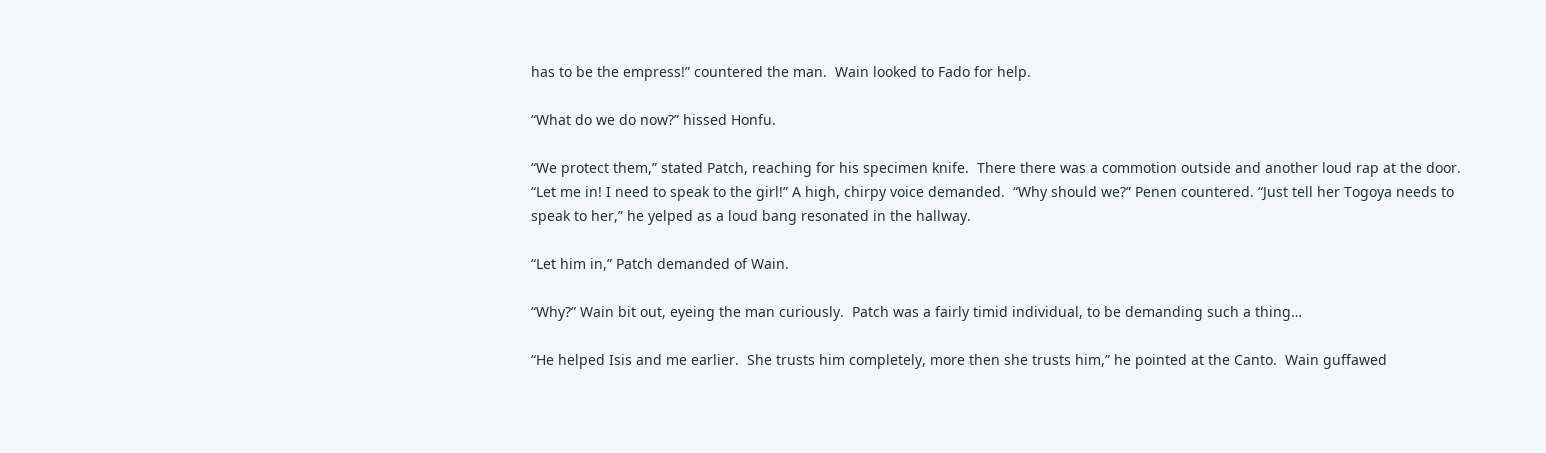has to be the empress!” countered the man.  Wain looked to Fado for help.

“What do we do now?” hissed Honfu.

“We protect them,” stated Patch, reaching for his specimen knife.  There there was a commotion outside and another loud rap at the door.  “Let me in! I need to speak to the girl!” A high, chirpy voice demanded.  “Why should we?” Penen countered. “Just tell her Togoya needs to speak to her,” he yelped as a loud bang resonated in the hallway.

“Let him in,” Patch demanded of Wain.

“Why?” Wain bit out, eyeing the man curiously.  Patch was a fairly timid individual, to be demanding such a thing…

“He helped Isis and me earlier.  She trusts him completely, more then she trusts him,” he pointed at the Canto.  Wain guffawed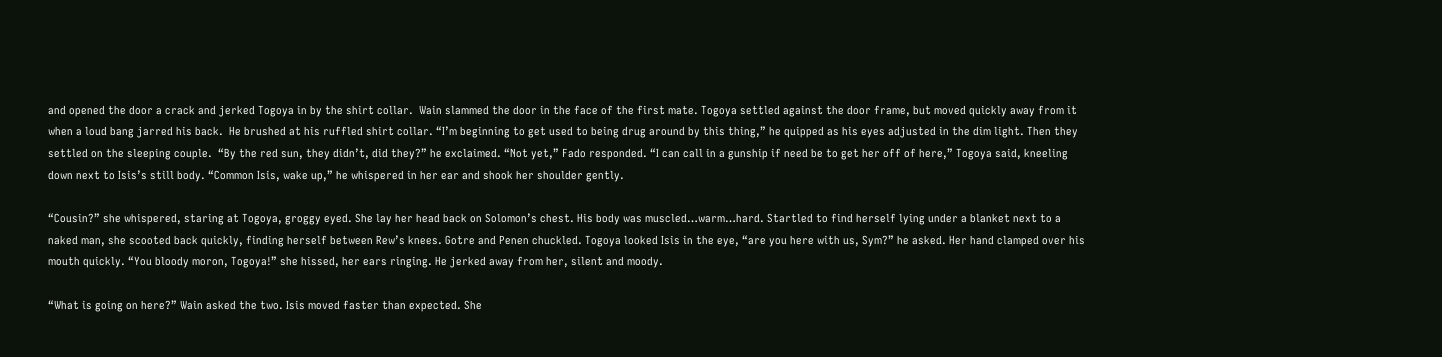and opened the door a crack and jerked Togoya in by the shirt collar.  Wain slammed the door in the face of the first mate. Togoya settled against the door frame, but moved quickly away from it when a loud bang jarred his back.  He brushed at his ruffled shirt collar. “I’m beginning to get used to being drug around by this thing,” he quipped as his eyes adjusted in the dim light. Then they settled on the sleeping couple.  “By the red sun, they didn’t, did they?” he exclaimed. “Not yet,” Fado responded. “I can call in a gunship if need be to get her off of here,” Togoya said, kneeling down next to Isis’s still body. “Common Isis, wake up,” he whispered in her ear and shook her shoulder gently.

“Cousin?” she whispered, staring at Togoya, groggy eyed. She lay her head back on Solomon’s chest. His body was muscled…warm…hard. Startled to find herself lying under a blanket next to a naked man, she scooted back quickly, finding herself between Rew’s knees. Gotre and Penen chuckled. Togoya looked Isis in the eye, “are you here with us, Sym?” he asked. Her hand clamped over his mouth quickly. “You bloody moron, Togoya!” she hissed, her ears ringing. He jerked away from her, silent and moody.

“What is going on here?” Wain asked the two. Isis moved faster than expected. She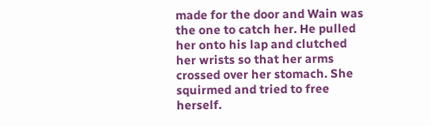made for the door and Wain was the one to catch her. He pulled her onto his lap and clutched her wrists so that her arms crossed over her stomach. She squirmed and tried to free herself.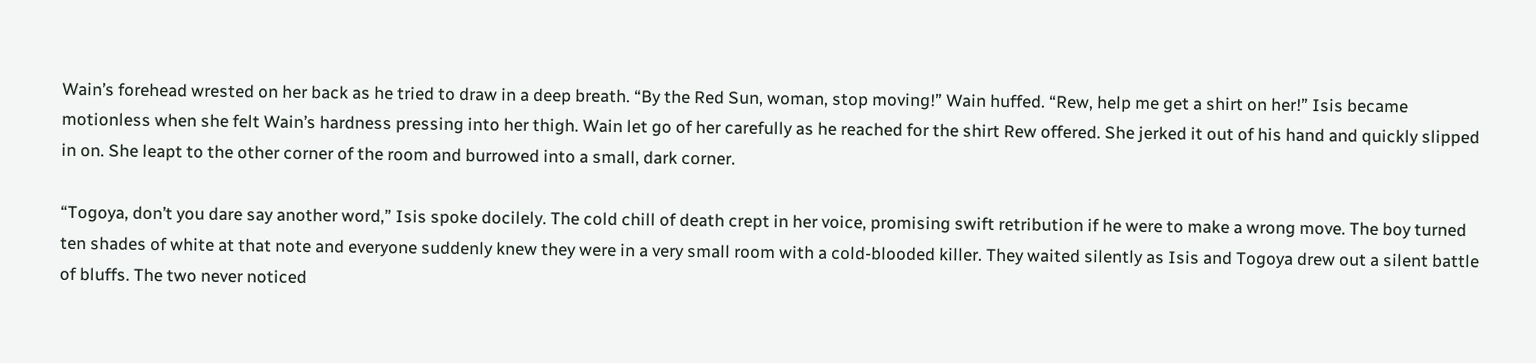Wain’s forehead wrested on her back as he tried to draw in a deep breath. “By the Red Sun, woman, stop moving!” Wain huffed. “Rew, help me get a shirt on her!” Isis became motionless when she felt Wain’s hardness pressing into her thigh. Wain let go of her carefully as he reached for the shirt Rew offered. She jerked it out of his hand and quickly slipped in on. She leapt to the other corner of the room and burrowed into a small, dark corner.

“Togoya, don’t you dare say another word,” Isis spoke docilely. The cold chill of death crept in her voice, promising swift retribution if he were to make a wrong move. The boy turned ten shades of white at that note and everyone suddenly knew they were in a very small room with a cold-blooded killer. They waited silently as Isis and Togoya drew out a silent battle of bluffs. The two never noticed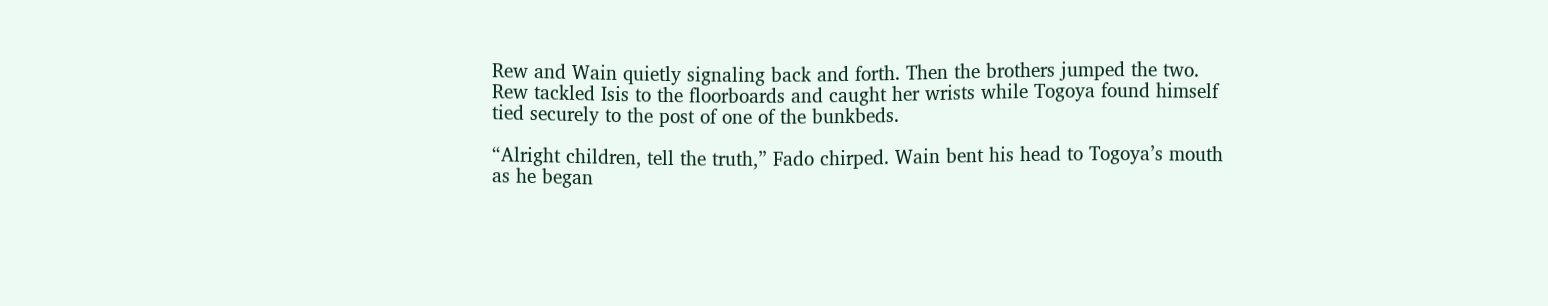Rew and Wain quietly signaling back and forth. Then the brothers jumped the two. Rew tackled Isis to the floorboards and caught her wrists while Togoya found himself tied securely to the post of one of the bunkbeds.

“Alright children, tell the truth,” Fado chirped. Wain bent his head to Togoya’s mouth as he began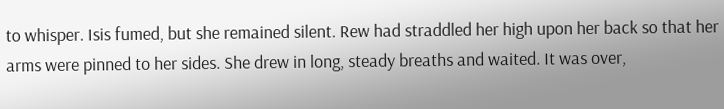to whisper. Isis fumed, but she remained silent. Rew had straddled her high upon her back so that her arms were pinned to her sides. She drew in long, steady breaths and waited. It was over,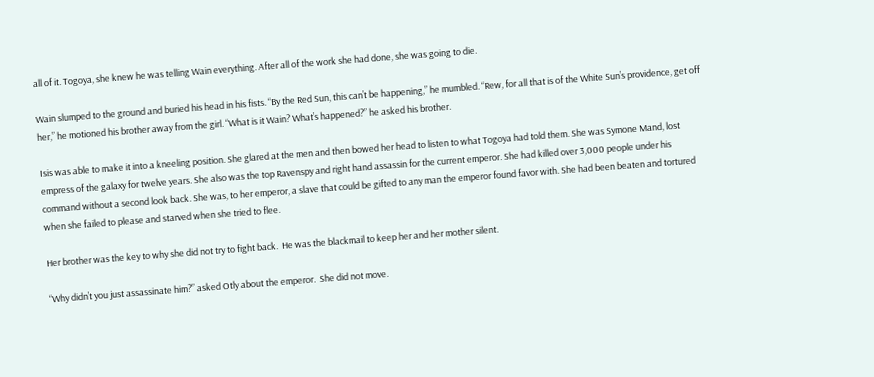all of it. Togoya, she knew he was telling Wain everything. After all of the work she had done, she was going to die.

Wain slumped to the ground and buried his head in his fists. “By the Red Sun, this can’t be happening,” he mumbled. “Rew, for all that is of the White Sun’s providence, get off her,” he motioned his brother away from the girl. “What is it Wain? What’s happened?” he asked his brother.

Isis was able to make it into a kneeling position. She glared at the men and then bowed her head to listen to what Togoya had told them. She was Symone Mand, lost empress of the galaxy for twelve years. She also was the top Ravenspy and right hand assassin for the current emperor. She had killed over 3,000 people under his command without a second look back. She was, to her emperor, a slave that could be gifted to any man the emperor found favor with. She had been beaten and tortured when she failed to please and starved when she tried to flee.

Her brother was the key to why she did not try to fight back.  He was the blackmail to keep her and her mother silent.

“Why didn’t you just assassinate him?” asked Otly about the emperor.  She did not move.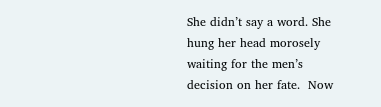She didn’t say a word. She hung her head morosely waiting for the men’s decision on her fate.  Now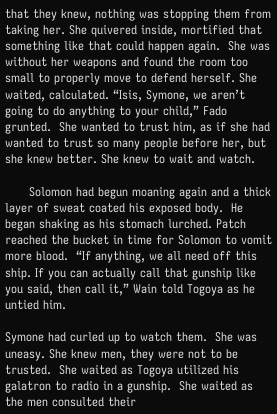that they knew, nothing was stopping them from taking her. She quivered inside, mortified that something like that could happen again.  She was without her weapons and found the room too small to properly move to defend herself. She waited, calculated. “Isis, Symone, we aren’t going to do anything to your child,” Fado grunted.  She wanted to trust him, as if she had wanted to trust so many people before her, but she knew better. She knew to wait and watch.

      Solomon had begun moaning again and a thick layer of sweat coated his exposed body.  He began shaking as his stomach lurched. Patch reached the bucket in time for Solomon to vomit more blood.  “If anything, we all need off this ship. If you can actually call that gunship like you said, then call it,” Wain told Togoya as he untied him.

Symone had curled up to watch them.  She was uneasy. She knew men, they were not to be trusted.  She waited as Togoya utilized his galatron to radio in a gunship.  She waited as the men consulted their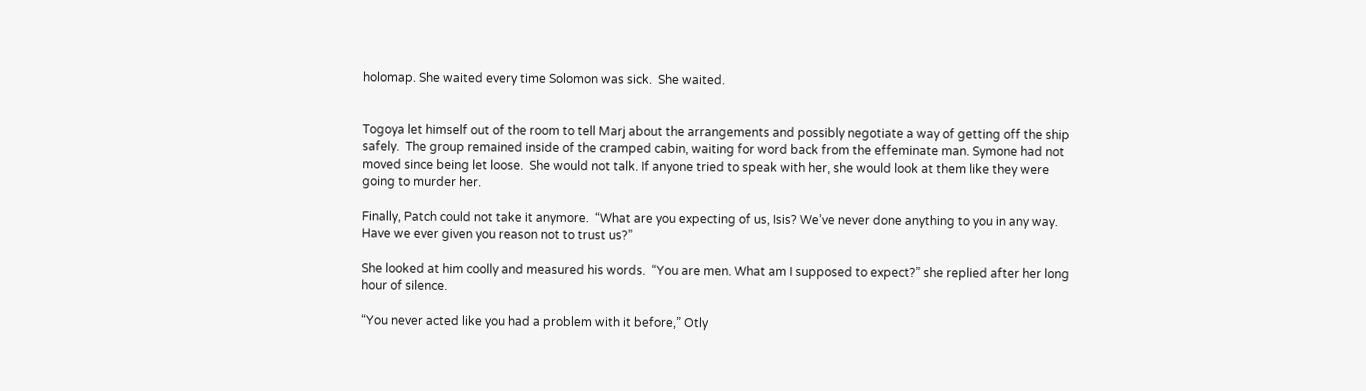holomap. She waited every time Solomon was sick.  She waited.


Togoya let himself out of the room to tell Marj about the arrangements and possibly negotiate a way of getting off the ship safely.  The group remained inside of the cramped cabin, waiting for word back from the effeminate man. Symone had not moved since being let loose.  She would not talk. If anyone tried to speak with her, she would look at them like they were going to murder her.

Finally, Patch could not take it anymore.  “What are you expecting of us, Isis? We’ve never done anything to you in any way.  Have we ever given you reason not to trust us?”

She looked at him coolly and measured his words.  “You are men. What am I supposed to expect?” she replied after her long hour of silence.

“You never acted like you had a problem with it before,” Otly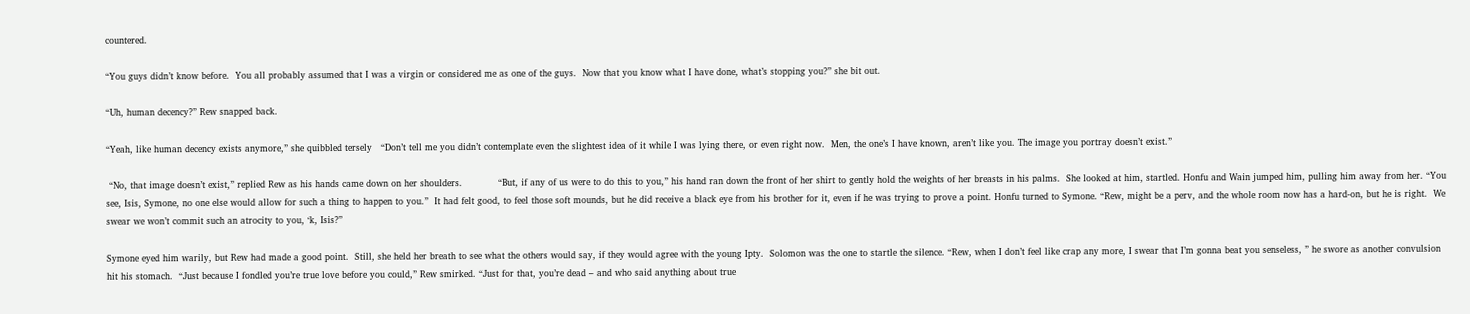countered.

“You guys didn’t know before.  You all probably assumed that I was a virgin or considered me as one of the guys.  Now that you know what I have done, what’s stopping you?” she bit out.

“Uh, human decency?” Rew snapped back.

“Yeah, like human decency exists anymore,” she quibbled tersely   “Don’t tell me you didn’t contemplate even the slightest idea of it while I was lying there, or even right now.  Men, the one’s I have known, aren’t like you. The image you portray doesn’t exist.”

 “No, that image doesn’t exist,” replied Rew as his hands came down on her shoulders.            “But, if any of us were to do this to you,” his hand ran down the front of her shirt to gently hold the weights of her breasts in his palms.  She looked at him, startled. Honfu and Wain jumped him, pulling him away from her. “You see, Isis, Symone, no one else would allow for such a thing to happen to you.”  It had felt good, to feel those soft mounds, but he did receive a black eye from his brother for it, even if he was trying to prove a point. Honfu turned to Symone. “Rew, might be a perv, and the whole room now has a hard-on, but he is right.  We swear we won’t commit such an atrocity to you, ‘k, Isis?”

Symone eyed him warily, but Rew had made a good point.  Still, she held her breath to see what the others would say, if they would agree with the young Ipty.  Solomon was the one to startle the silence. “Rew, when I don’t feel like crap any more, I swear that I’m gonna beat you senseless, ” he swore as another convulsion hit his stomach.  “Just because I fondled you’re true love before you could,” Rew smirked. “Just for that, you’re dead – and who said anything about true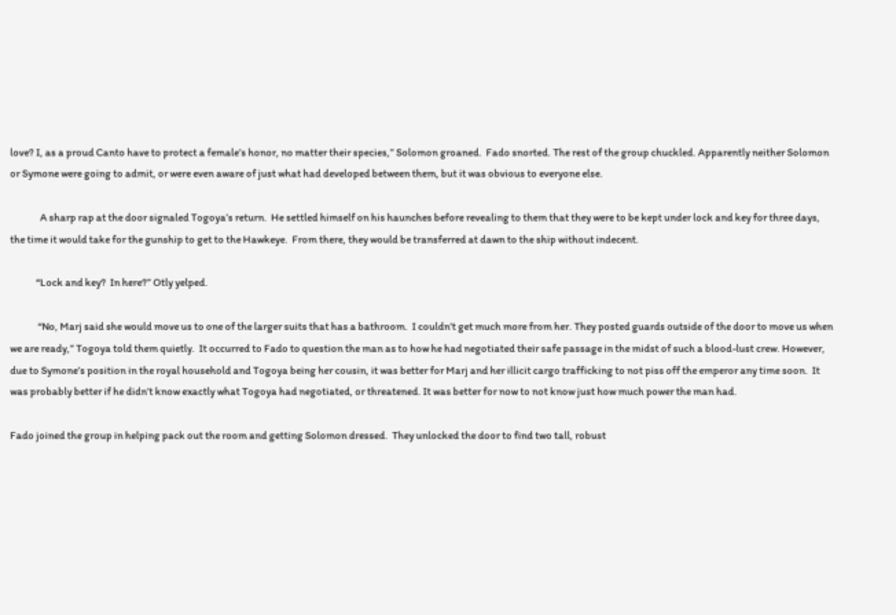love? I, as a proud Canto have to protect a female’s honor, no matter their species,” Solomon groaned.  Fado snorted. The rest of the group chuckled. Apparently neither Solomon or Symone were going to admit, or were even aware of just what had developed between them, but it was obvious to everyone else.

               A sharp rap at the door signaled Togoya’s return.  He settled himself on his haunches before revealing to them that they were to be kept under lock and key for three days, the time it would take for the gunship to get to the Hawkeye.  From there, they would be transferred at dawn to the ship without indecent.

             “Lock and key?  In here?” Otly yelped.

              “No, Marj said she would move us to one of the larger suits that has a bathroom.  I couldn’t get much more from her. They posted guards outside of the door to move us when we are ready,” Togoya told them quietly.  It occurred to Fado to question the man as to how he had negotiated their safe passage in the midst of such a blood-lust crew. However, due to Symone’s position in the royal household and Togoya being her cousin, it was better for Marj and her illicit cargo trafficking to not piss off the emperor any time soon.  It was probably better if he didn’t know exactly what Togoya had negotiated, or threatened. It was better for now to not know just how much power the man had.

Fado joined the group in helping pack out the room and getting Solomon dressed.  They unlocked the door to find two tall, robust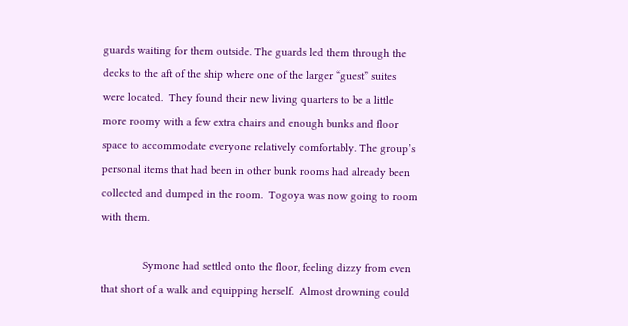guards waiting for them outside. The guards led them through the decks to the aft of the ship where one of the larger “guest” suites were located.  They found their new living quarters to be a little more roomy with a few extra chairs and enough bunks and floor space to accommodate everyone relatively comfortably. The group’s personal items that had been in other bunk rooms had already been collected and dumped in the room.  Togoya was now going to room with them.

              Symone had settled onto the floor, feeling dizzy from even that short of a walk and equipping herself.  Almost drowning could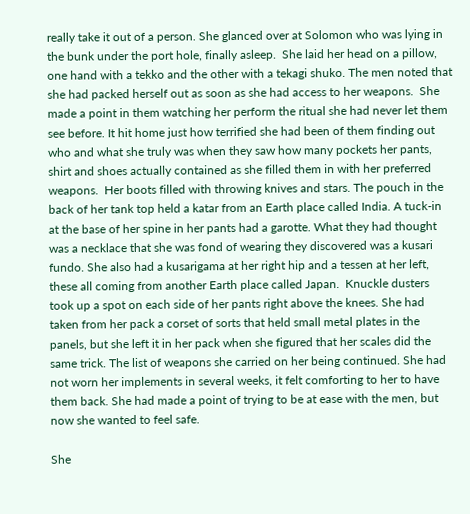really take it out of a person. She glanced over at Solomon who was lying in the bunk under the port hole, finally asleep.  She laid her head on a pillow, one hand with a tekko and the other with a tekagi shuko. The men noted that she had packed herself out as soon as she had access to her weapons.  She made a point in them watching her perform the ritual she had never let them see before. It hit home just how terrified she had been of them finding out who and what she truly was when they saw how many pockets her pants, shirt and shoes actually contained as she filled them in with her preferred weapons.  Her boots filled with throwing knives and stars. The pouch in the back of her tank top held a katar from an Earth place called India. A tuck-in at the base of her spine in her pants had a garotte. What they had thought was a necklace that she was fond of wearing they discovered was a kusari fundo. She also had a kusarigama at her right hip and a tessen at her left, these all coming from another Earth place called Japan.  Knuckle dusters took up a spot on each side of her pants right above the knees. She had taken from her pack a corset of sorts that held small metal plates in the panels, but she left it in her pack when she figured that her scales did the same trick. The list of weapons she carried on her being continued. She had not worn her implements in several weeks, it felt comforting to her to have them back. She had made a point of trying to be at ease with the men, but now she wanted to feel safe.

She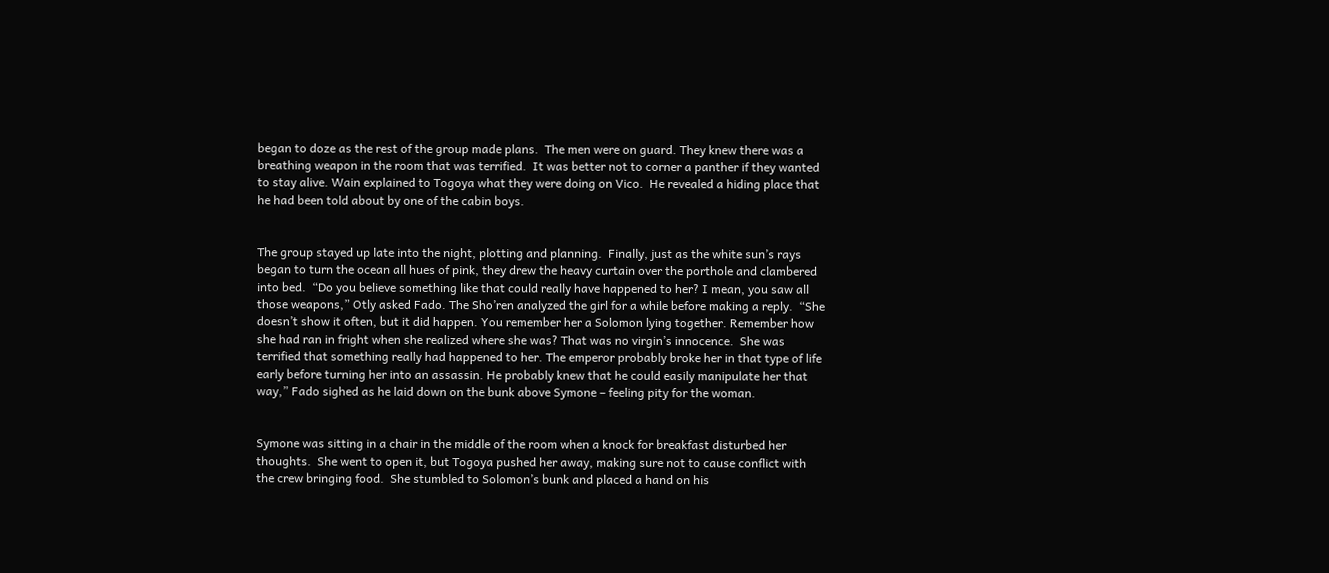began to doze as the rest of the group made plans.  The men were on guard. They knew there was a breathing weapon in the room that was terrified.  It was better not to corner a panther if they wanted to stay alive. Wain explained to Togoya what they were doing on Vico.  He revealed a hiding place that he had been told about by one of the cabin boys.


The group stayed up late into the night, plotting and planning.  Finally, just as the white sun’s rays began to turn the ocean all hues of pink, they drew the heavy curtain over the porthole and clambered into bed.  “Do you believe something like that could really have happened to her? I mean, you saw all those weapons,” Otly asked Fado. The Sho’ren analyzed the girl for a while before making a reply.  “She doesn’t show it often, but it did happen. You remember her a Solomon lying together. Remember how she had ran in fright when she realized where she was? That was no virgin’s innocence.  She was terrified that something really had happened to her. The emperor probably broke her in that type of life early before turning her into an assassin. He probably knew that he could easily manipulate her that way,” Fado sighed as he laid down on the bunk above Symone – feeling pity for the woman.


Symone was sitting in a chair in the middle of the room when a knock for breakfast disturbed her thoughts.  She went to open it, but Togoya pushed her away, making sure not to cause conflict with the crew bringing food.  She stumbled to Solomon’s bunk and placed a hand on his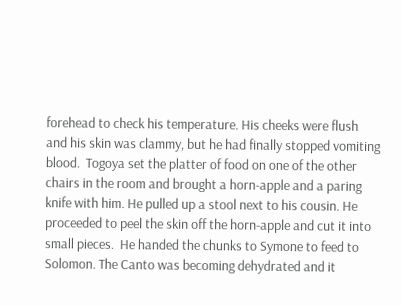forehead to check his temperature. His cheeks were flush and his skin was clammy, but he had finally stopped vomiting blood.  Togoya set the platter of food on one of the other chairs in the room and brought a horn-apple and a paring knife with him. He pulled up a stool next to his cousin. He proceeded to peel the skin off the horn-apple and cut it into small pieces.  He handed the chunks to Symone to feed to Solomon. The Canto was becoming dehydrated and it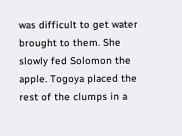was difficult to get water brought to them. She slowly fed Solomon the apple. Togoya placed the rest of the clumps in a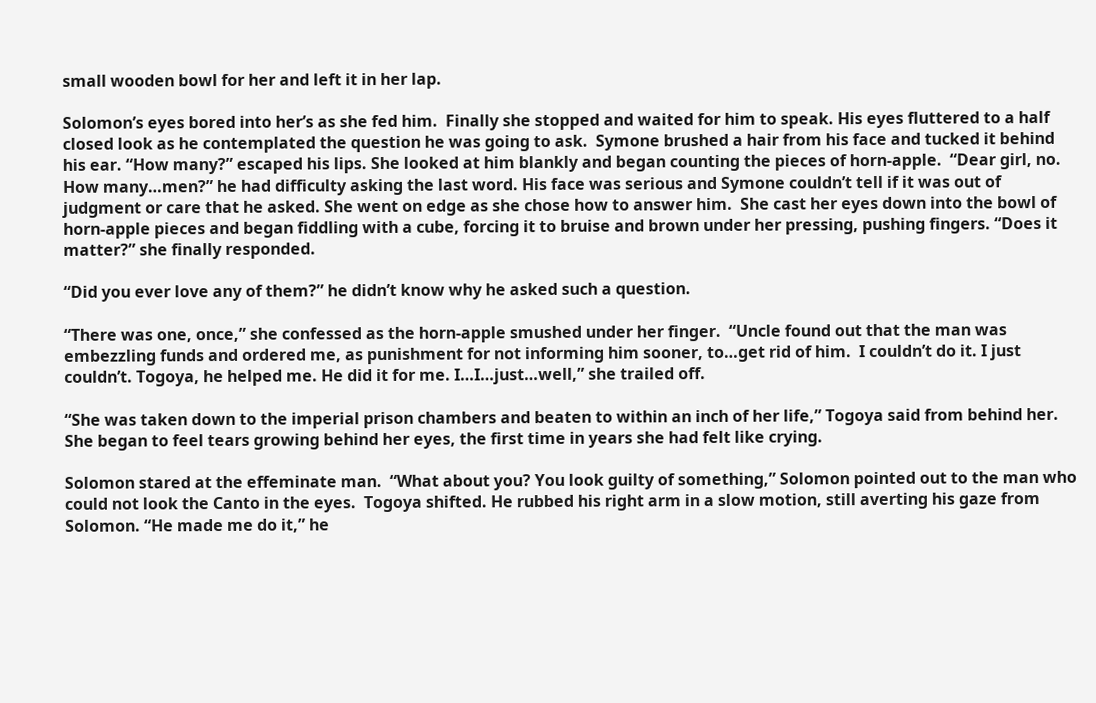small wooden bowl for her and left it in her lap.

Solomon’s eyes bored into her’s as she fed him.  Finally she stopped and waited for him to speak. His eyes fluttered to a half closed look as he contemplated the question he was going to ask.  Symone brushed a hair from his face and tucked it behind his ear. “How many?” escaped his lips. She looked at him blankly and began counting the pieces of horn-apple.  “Dear girl, no. How many…men?” he had difficulty asking the last word. His face was serious and Symone couldn’t tell if it was out of judgment or care that he asked. She went on edge as she chose how to answer him.  She cast her eyes down into the bowl of horn-apple pieces and began fiddling with a cube, forcing it to bruise and brown under her pressing, pushing fingers. “Does it matter?” she finally responded.

“Did you ever love any of them?” he didn’t know why he asked such a question.

“There was one, once,” she confessed as the horn-apple smushed under her finger.  “Uncle found out that the man was embezzling funds and ordered me, as punishment for not informing him sooner, to…get rid of him.  I couldn’t do it. I just couldn’t. Togoya, he helped me. He did it for me. I…I…just…well,” she trailed off.

“She was taken down to the imperial prison chambers and beaten to within an inch of her life,” Togoya said from behind her.  She began to feel tears growing behind her eyes, the first time in years she had felt like crying.

Solomon stared at the effeminate man.  “What about you? You look guilty of something,” Solomon pointed out to the man who could not look the Canto in the eyes.  Togoya shifted. He rubbed his right arm in a slow motion, still averting his gaze from Solomon. “He made me do it,” he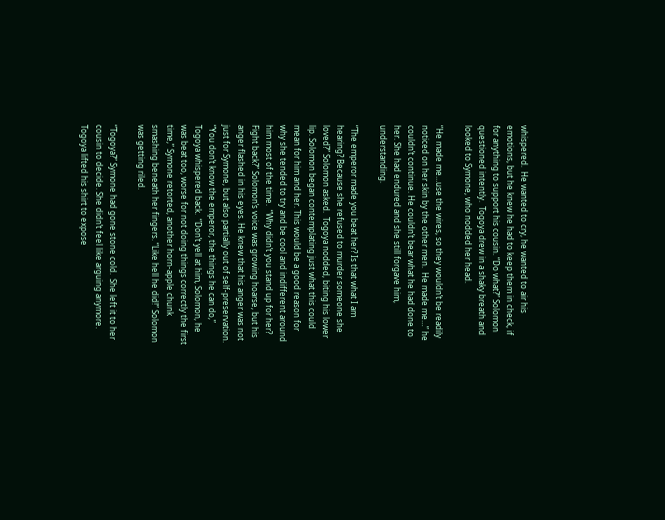whispered.  He wanted to cry, he wanted to air his emotions, but he knew he had to keep them in check, if for anything to support his cousin. “Do what?” Solomon questioned intently.  Togoya drew in a shaky breath and looked to Symone, who nodded her head.

“He made me…use the wires, so they wouldn’t be readily noticed on her skin by the other men.  He made me…” he couldn’t continue. He couldn’t bear what he had done to her. She had endured and she still forgave him, understanding.

“The emperor made you beat her? Is that what I am hearing? Because she refused to murder someone she loved?” Solomon asked.  Togoya nodded, biting his lower lip. Solomon began contemplating just what this could mean for him and her. This would be a good reason for why she tended to try and be cool and indifferent around him most of the time.  “Why didn’t you stand up for her? Fight back?” Solomon’s voice was growing hoarse, but his anger flashed in his eyes. He knew that his anger was not just for Symone, but also partially out of self-preservation. “You don’t know the emperor, the things he can do,” Togoya whispered back.  “Don’t yell at him, Solomon, he was beat too, worse for not doing things correctly the first time,” Symone retorted, another horn-apple chunk smashing beneath her fingers. “Like hell he did!” Solomon was getting riled.

“Togoya?” Symone had gone stone cold.  She left it to her cousin to decide. She didn’t feel like arguing anymore.  Togoya lifted his shirt to expose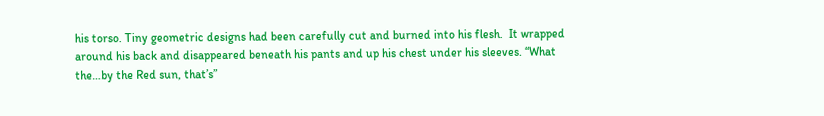his torso. Tiny geometric designs had been carefully cut and burned into his flesh.  It wrapped around his back and disappeared beneath his pants and up his chest under his sleeves. “What the…by the Red sun, that’s”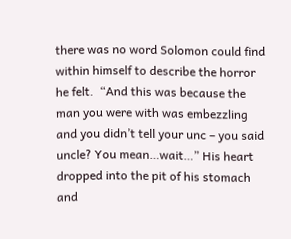there was no word Solomon could find within himself to describe the horror he felt.  “And this was because the man you were with was embezzling and you didn’t tell your unc – you said uncle? You mean…wait…” His heart dropped into the pit of his stomach and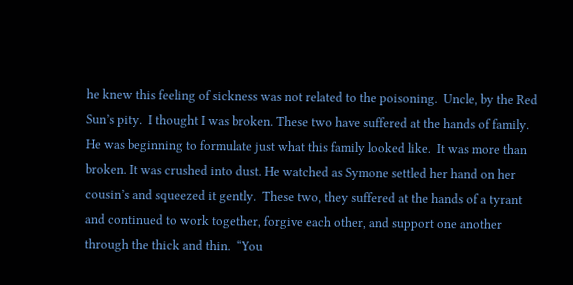he knew this feeling of sickness was not related to the poisoning.  Uncle, by the Red Sun’s pity.  I thought I was broken. These two have suffered at the hands of family. He was beginning to formulate just what this family looked like.  It was more than broken. It was crushed into dust. He watched as Symone settled her hand on her cousin’s and squeezed it gently.  These two, they suffered at the hands of a tyrant and continued to work together, forgive each other, and support one another through the thick and thin.  “You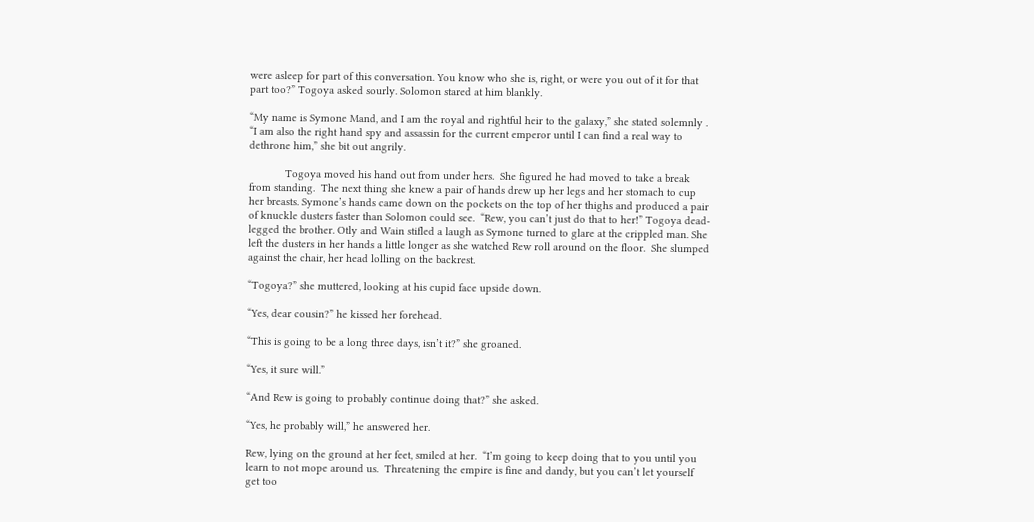were asleep for part of this conversation. You know who she is, right, or were you out of it for that part too?” Togoya asked sourly. Solomon stared at him blankly.

“My name is Symone Mand, and I am the royal and rightful heir to the galaxy,” she stated solemnly .  “I am also the right hand spy and assassin for the current emperor until I can find a real way to dethrone him,” she bit out angrily.

            Togoya moved his hand out from under hers.  She figured he had moved to take a break from standing.  The next thing she knew a pair of hands drew up her legs and her stomach to cup her breasts. Symone’s hands came down on the pockets on the top of her thighs and produced a pair of knuckle dusters faster than Solomon could see.  “Rew, you can’t just do that to her!” Togoya dead-legged the brother. Otly and Wain stifled a laugh as Symone turned to glare at the crippled man. She left the dusters in her hands a little longer as she watched Rew roll around on the floor.  She slumped against the chair, her head lolling on the backrest.

“Togoya?” she muttered, looking at his cupid face upside down.

“Yes, dear cousin?” he kissed her forehead.

“This is going to be a long three days, isn’t it?” she groaned.

“Yes, it sure will.”

“And Rew is going to probably continue doing that?” she asked.

“Yes, he probably will,” he answered her.

Rew, lying on the ground at her feet, smiled at her.  “I’m going to keep doing that to you until you learn to not mope around us.  Threatening the empire is fine and dandy, but you can’t let yourself get too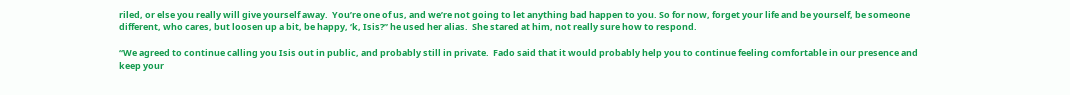riled, or else you really will give yourself away.  You’re one of us, and we’re not going to let anything bad happen to you. So for now, forget your life and be yourself, be someone different, who cares, but loosen up a bit, be happy, ‘k, Isis?” he used her alias.  She stared at him, not really sure how to respond.

“We agreed to continue calling you Isis out in public, and probably still in private.  Fado said that it would probably help you to continue feeling comfortable in our presence and keep your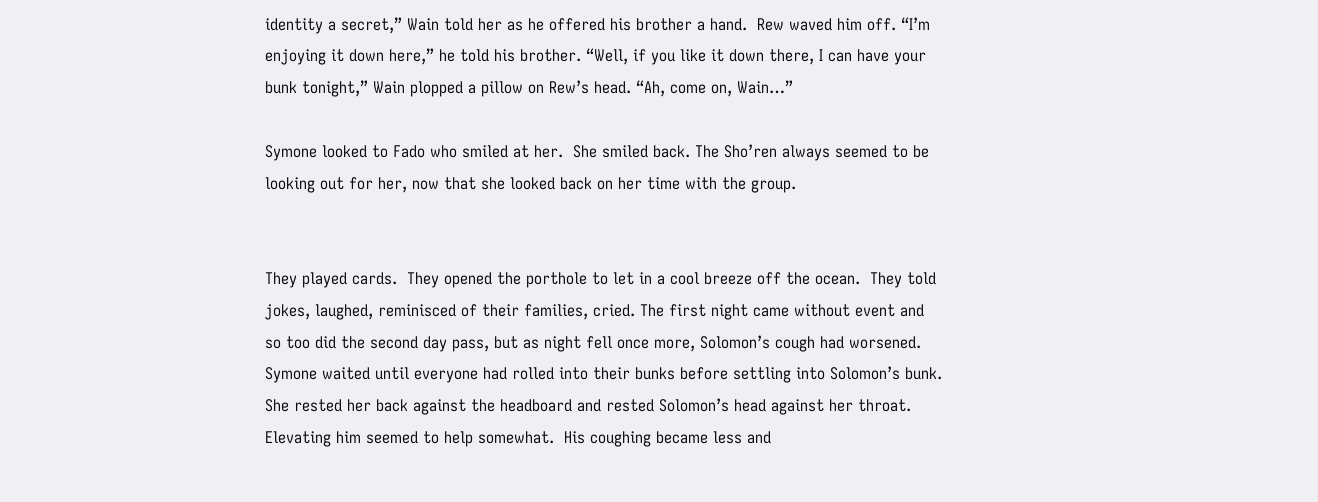identity a secret,” Wain told her as he offered his brother a hand.  Rew waved him off. “I’m enjoying it down here,” he told his brother. “Well, if you like it down there, I can have your bunk tonight,” Wain plopped a pillow on Rew’s head. “Ah, come on, Wain…”

Symone looked to Fado who smiled at her.  She smiled back. The Sho’ren always seemed to be looking out for her, now that she looked back on her time with the group.


They played cards.  They opened the porthole to let in a cool breeze off the ocean.  They told jokes, laughed, reminisced of their families, cried. The first night came without event and so too did the second day pass, but as night fell once more, Solomon’s cough had worsened.  Symone waited until everyone had rolled into their bunks before settling into Solomon’s bunk. She rested her back against the headboard and rested Solomon’s head against her throat. Elevating him seemed to help somewhat.  His coughing became less and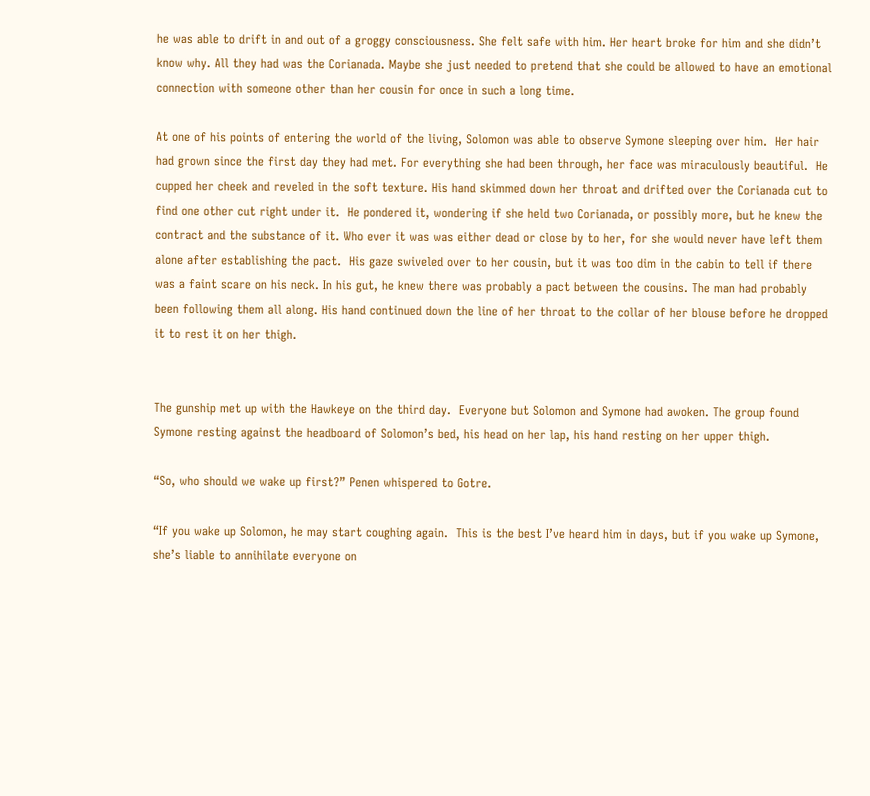he was able to drift in and out of a groggy consciousness. She felt safe with him. Her heart broke for him and she didn’t know why. All they had was the Corianada. Maybe she just needed to pretend that she could be allowed to have an emotional connection with someone other than her cousin for once in such a long time.

At one of his points of entering the world of the living, Solomon was able to observe Symone sleeping over him.  Her hair had grown since the first day they had met. For everything she had been through, her face was miraculously beautiful.  He cupped her cheek and reveled in the soft texture. His hand skimmed down her throat and drifted over the Corianada cut to find one other cut right under it.  He pondered it, wondering if she held two Corianada, or possibly more, but he knew the contract and the substance of it. Who ever it was was either dead or close by to her, for she would never have left them alone after establishing the pact.  His gaze swiveled over to her cousin, but it was too dim in the cabin to tell if there was a faint scare on his neck. In his gut, he knew there was probably a pact between the cousins. The man had probably been following them all along. His hand continued down the line of her throat to the collar of her blouse before he dropped it to rest it on her thigh.


The gunship met up with the Hawkeye on the third day.  Everyone but Solomon and Symone had awoken. The group found Symone resting against the headboard of Solomon’s bed, his head on her lap, his hand resting on her upper thigh.

“So, who should we wake up first?” Penen whispered to Gotre.

“If you wake up Solomon, he may start coughing again.  This is the best I’ve heard him in days, but if you wake up Symone, she’s liable to annihilate everyone on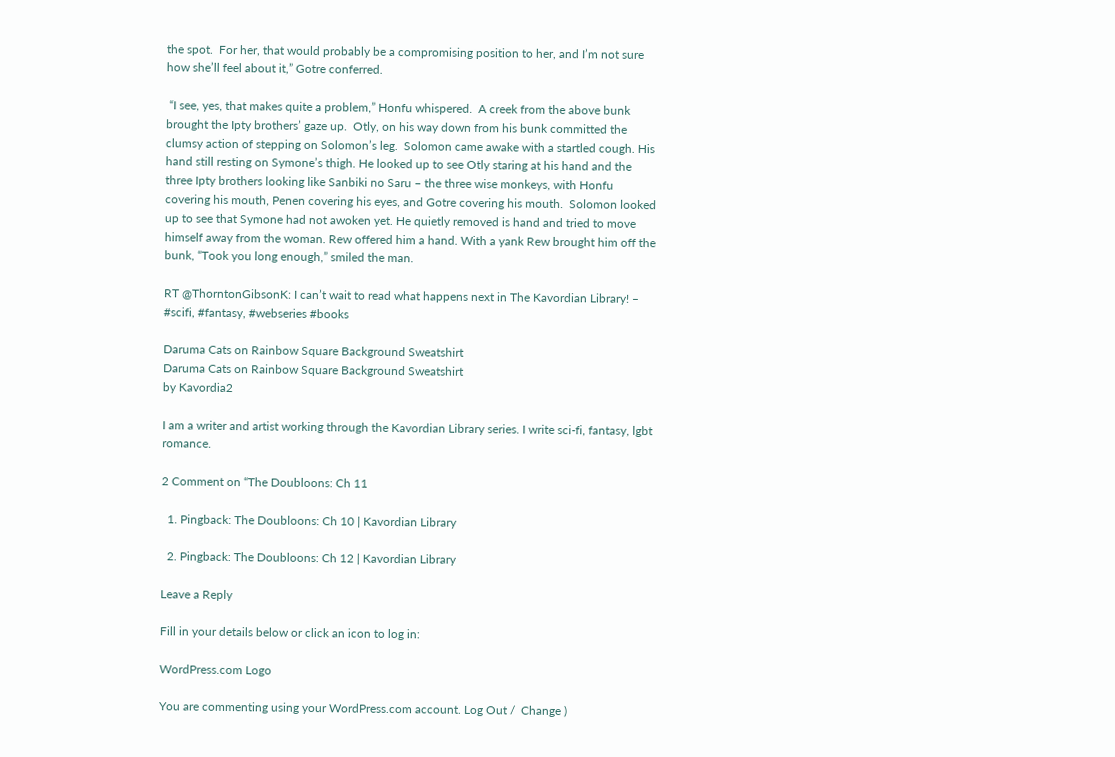the spot.  For her, that would probably be a compromising position to her, and I’m not sure how she’ll feel about it,” Gotre conferred.

 “I see, yes, that makes quite a problem,” Honfu whispered.  A creek from the above bunk brought the Ipty brothers’ gaze up.  Otly, on his way down from his bunk committed the clumsy action of stepping on Solomon’s leg.  Solomon came awake with a startled cough. His hand still resting on Symone’s thigh. He looked up to see Otly staring at his hand and the three Ipty brothers looking like Sanbiki no Saru – the three wise monkeys, with Honfu covering his mouth, Penen covering his eyes, and Gotre covering his mouth.  Solomon looked up to see that Symone had not awoken yet. He quietly removed is hand and tried to move himself away from the woman. Rew offered him a hand. With a yank Rew brought him off the bunk, “Took you long enough,” smiled the man.

RT @ThorntonGibsonK: I can’t wait to read what happens next in The Kavordian Library! – #scifi, #fantasy, #webseries #books

Daruma Cats on Rainbow Square Background Sweatshirt
Daruma Cats on Rainbow Square Background Sweatshirt
by Kavordia2

I am a writer and artist working through the Kavordian Library series. I write sci-fi, fantasy, lgbt romance.

2 Comment on “The Doubloons: Ch 11

  1. Pingback: The Doubloons: Ch 10 | Kavordian Library

  2. Pingback: The Doubloons: Ch 12 | Kavordian Library

Leave a Reply

Fill in your details below or click an icon to log in:

WordPress.com Logo

You are commenting using your WordPress.com account. Log Out /  Change )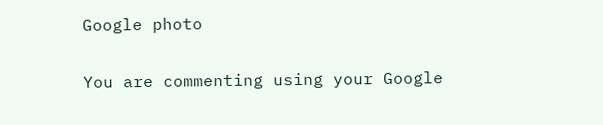Google photo

You are commenting using your Google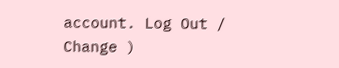account. Log Out /  Change )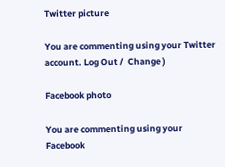Twitter picture

You are commenting using your Twitter account. Log Out /  Change )

Facebook photo

You are commenting using your Facebook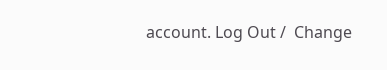account. Log Out /  Change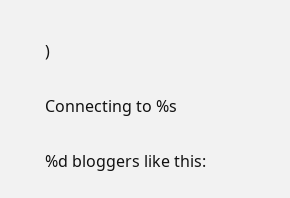)

Connecting to %s

%d bloggers like this: